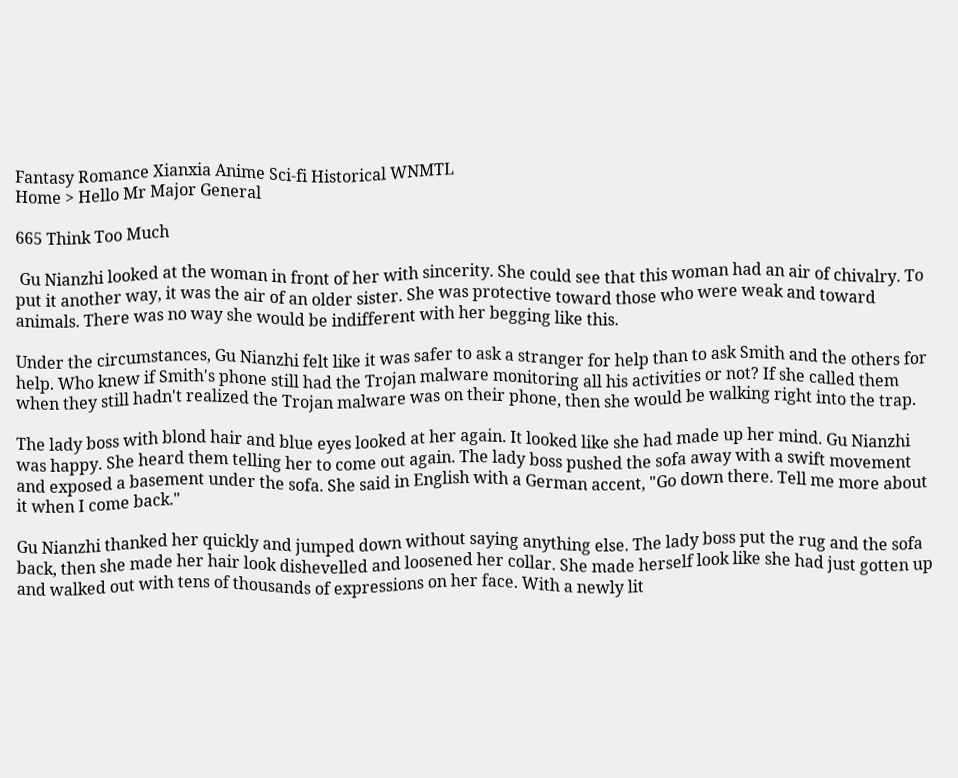Fantasy Romance Xianxia Anime Sci-fi Historical WNMTL
Home > Hello Mr Major General

665 Think Too Much

 Gu Nianzhi looked at the woman in front of her with sincerity. She could see that this woman had an air of chivalry. To put it another way, it was the air of an older sister. She was protective toward those who were weak and toward animals. There was no way she would be indifferent with her begging like this.

Under the circumstances, Gu Nianzhi felt like it was safer to ask a stranger for help than to ask Smith and the others for help. Who knew if Smith's phone still had the Trojan malware monitoring all his activities or not? If she called them when they still hadn't realized the Trojan malware was on their phone, then she would be walking right into the trap.

The lady boss with blond hair and blue eyes looked at her again. It looked like she had made up her mind. Gu Nianzhi was happy. She heard them telling her to come out again. The lady boss pushed the sofa away with a swift movement and exposed a basement under the sofa. She said in English with a German accent, "Go down there. Tell me more about it when I come back."

Gu Nianzhi thanked her quickly and jumped down without saying anything else. The lady boss put the rug and the sofa back, then she made her hair look dishevelled and loosened her collar. She made herself look like she had just gotten up and walked out with tens of thousands of expressions on her face. With a newly lit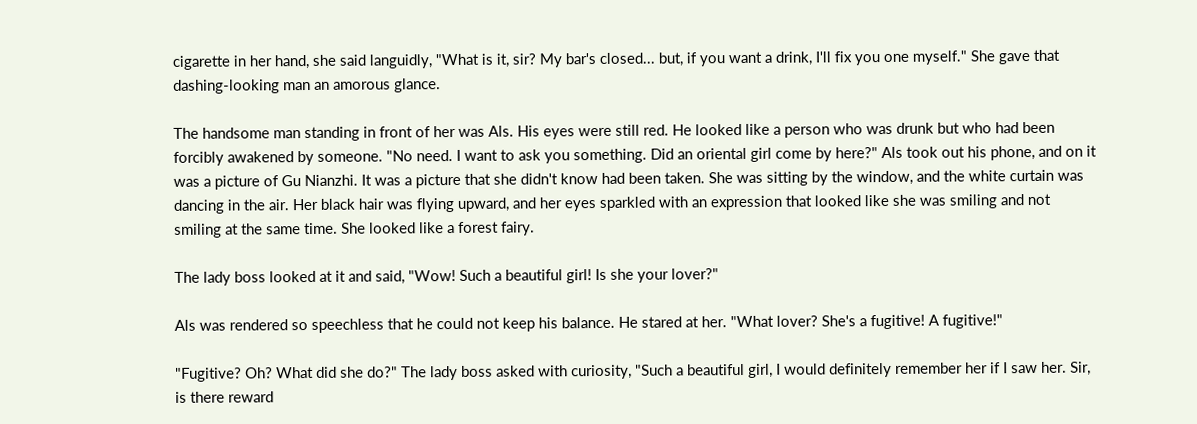cigarette in her hand, she said languidly, "What is it, sir? My bar's closed... but, if you want a drink, I'll fix you one myself." She gave that dashing-looking man an amorous glance.

The handsome man standing in front of her was Als. His eyes were still red. He looked like a person who was drunk but who had been forcibly awakened by someone. "No need. I want to ask you something. Did an oriental girl come by here?" Als took out his phone, and on it was a picture of Gu Nianzhi. It was a picture that she didn't know had been taken. She was sitting by the window, and the white curtain was dancing in the air. Her black hair was flying upward, and her eyes sparkled with an expression that looked like she was smiling and not smiling at the same time. She looked like a forest fairy.

The lady boss looked at it and said, "Wow! Such a beautiful girl! Is she your lover?"

Als was rendered so speechless that he could not keep his balance. He stared at her. "What lover? She's a fugitive! A fugitive!"

"Fugitive? Oh? What did she do?" The lady boss asked with curiosity, "Such a beautiful girl, I would definitely remember her if I saw her. Sir, is there reward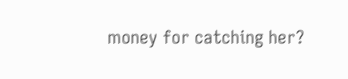money for catching her?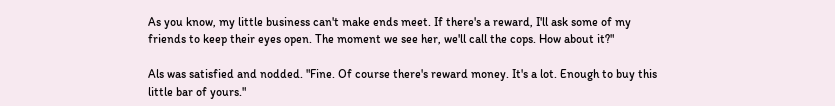As you know, my little business can't make ends meet. If there's a reward, I'll ask some of my friends to keep their eyes open. The moment we see her, we'll call the cops. How about it?"

Als was satisfied and nodded. "Fine. Of course there's reward money. It's a lot. Enough to buy this little bar of yours."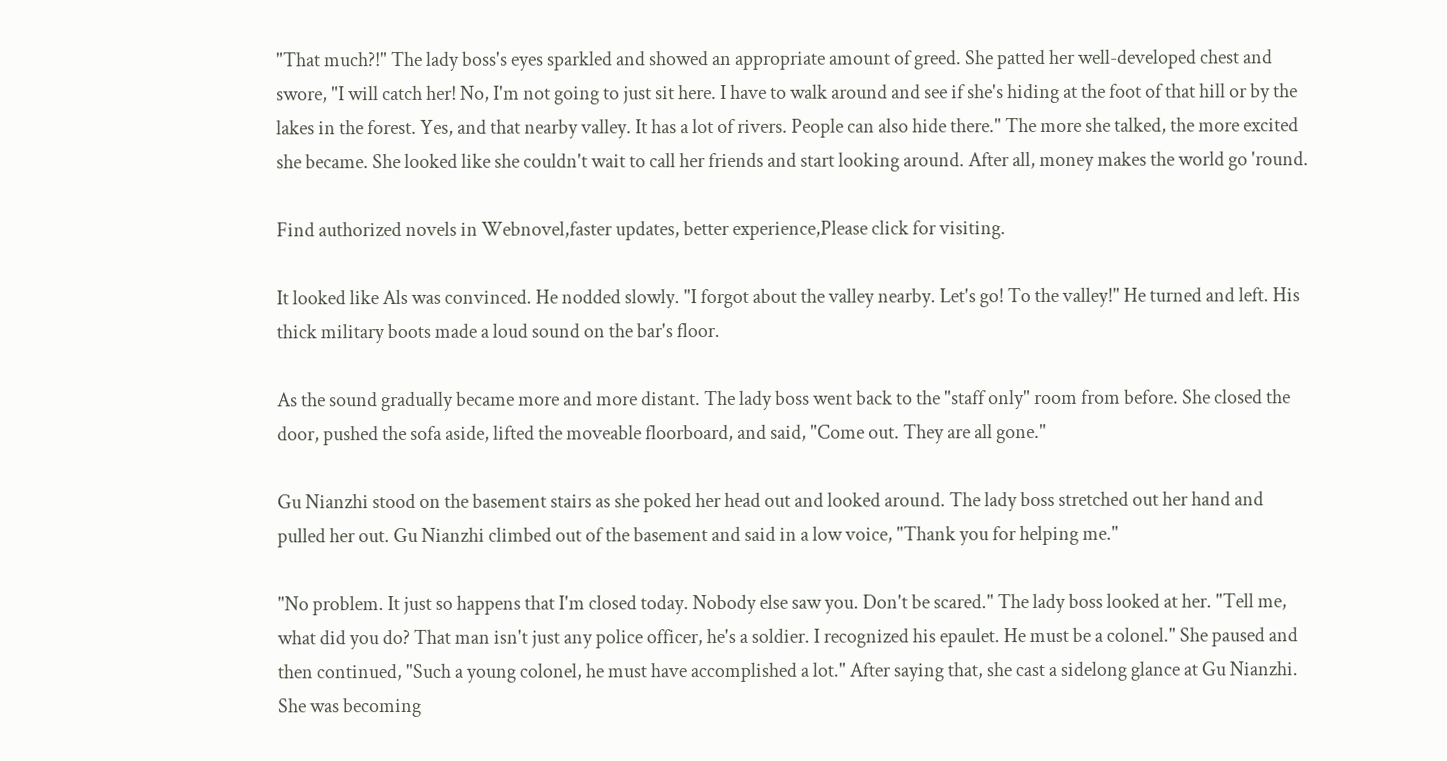"That much?!" The lady boss's eyes sparkled and showed an appropriate amount of greed. She patted her well-developed chest and swore, "I will catch her! No, I'm not going to just sit here. I have to walk around and see if she's hiding at the foot of that hill or by the lakes in the forest. Yes, and that nearby valley. It has a lot of rivers. People can also hide there." The more she talked, the more excited she became. She looked like she couldn't wait to call her friends and start looking around. After all, money makes the world go 'round.

Find authorized novels in Webnovel,faster updates, better experience,Please click for visiting.

It looked like Als was convinced. He nodded slowly. "I forgot about the valley nearby. Let's go! To the valley!" He turned and left. His thick military boots made a loud sound on the bar's floor.

As the sound gradually became more and more distant. The lady boss went back to the "staff only" room from before. She closed the door, pushed the sofa aside, lifted the moveable floorboard, and said, "Come out. They are all gone."

Gu Nianzhi stood on the basement stairs as she poked her head out and looked around. The lady boss stretched out her hand and pulled her out. Gu Nianzhi climbed out of the basement and said in a low voice, "Thank you for helping me."

"No problem. It just so happens that I'm closed today. Nobody else saw you. Don't be scared." The lady boss looked at her. "Tell me, what did you do? That man isn't just any police officer, he's a soldier. I recognized his epaulet. He must be a colonel." She paused and then continued, "Such a young colonel, he must have accomplished a lot." After saying that, she cast a sidelong glance at Gu Nianzhi. She was becoming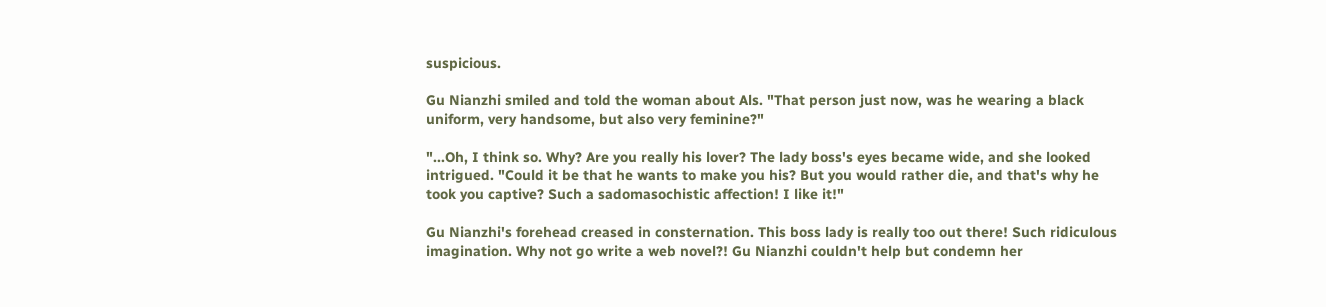suspicious.

Gu Nianzhi smiled and told the woman about Als. "That person just now, was he wearing a black uniform, very handsome, but also very feminine?"

"...Oh, I think so. Why? Are you really his lover? The lady boss's eyes became wide, and she looked intrigued. "Could it be that he wants to make you his? But you would rather die, and that's why he took you captive? Such a sadomasochistic affection! I like it!"

Gu Nianzhi's forehead creased in consternation. This boss lady is really too out there! Such ridiculous imagination. Why not go write a web novel?! Gu Nianzhi couldn't help but condemn her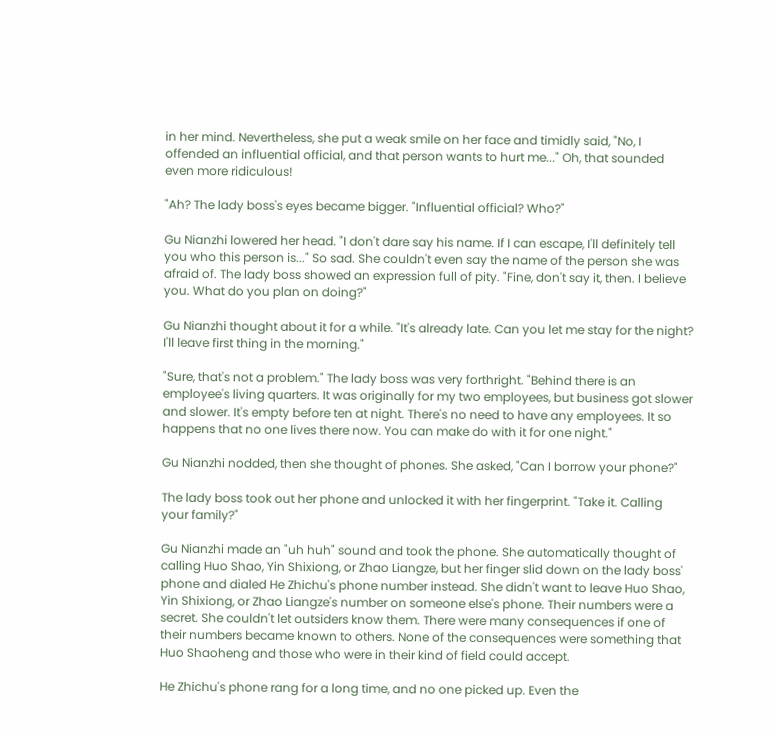in her mind. Nevertheless, she put a weak smile on her face and timidly said, "No, I offended an influential official, and that person wants to hurt me..." Oh, that sounded even more ridiculous!

"Ah? The lady boss's eyes became bigger. "Influential official? Who?"

Gu Nianzhi lowered her head. "I don't dare say his name. If I can escape, I'll definitely tell you who this person is..." So sad. She couldn't even say the name of the person she was afraid of. The lady boss showed an expression full of pity. "Fine, don't say it, then. I believe you. What do you plan on doing?"

Gu Nianzhi thought about it for a while. "It's already late. Can you let me stay for the night? I'll leave first thing in the morning."

"Sure, that's not a problem." The lady boss was very forthright. "Behind there is an employee's living quarters. It was originally for my two employees, but business got slower and slower. It's empty before ten at night. There's no need to have any employees. It so happens that no one lives there now. You can make do with it for one night."

Gu Nianzhi nodded, then she thought of phones. She asked, "Can I borrow your phone?"

The lady boss took out her phone and unlocked it with her fingerprint. "Take it. Calling your family?"

Gu Nianzhi made an "uh huh" sound and took the phone. She automatically thought of calling Huo Shao, Yin Shixiong, or Zhao Liangze, but her finger slid down on the lady boss' phone and dialed He Zhichu's phone number instead. She didn't want to leave Huo Shao, Yin Shixiong, or Zhao Liangze's number on someone else's phone. Their numbers were a secret. She couldn't let outsiders know them. There were many consequences if one of their numbers became known to others. None of the consequences were something that Huo Shaoheng and those who were in their kind of field could accept.

He Zhichu's phone rang for a long time, and no one picked up. Even the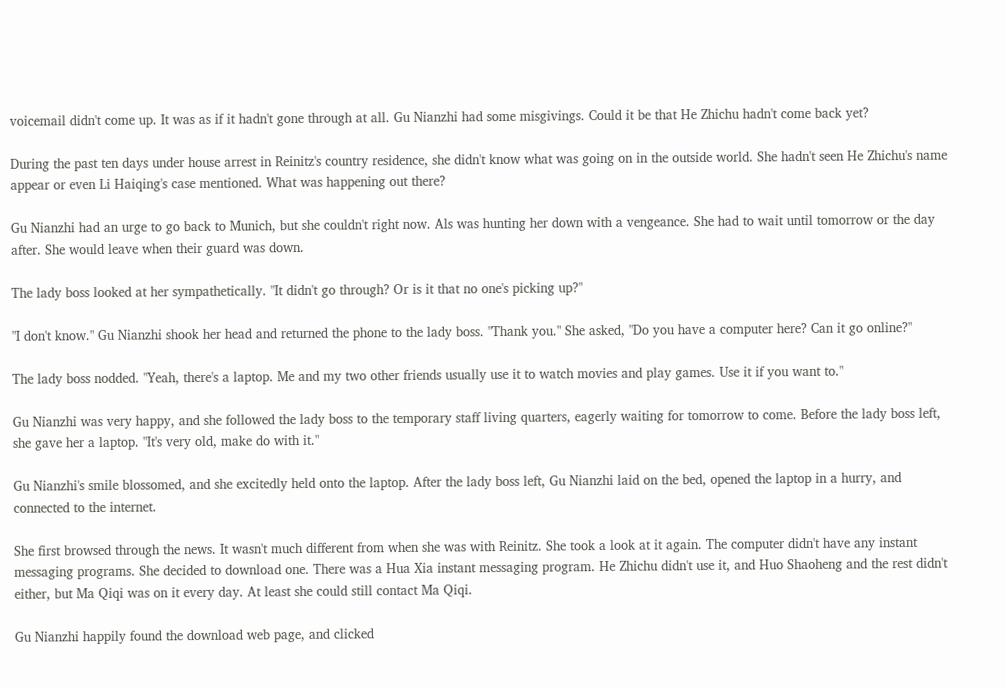voicemail didn't come up. It was as if it hadn't gone through at all. Gu Nianzhi had some misgivings. Could it be that He Zhichu hadn't come back yet?

During the past ten days under house arrest in Reinitz's country residence, she didn't know what was going on in the outside world. She hadn't seen He Zhichu's name appear or even Li Haiqing's case mentioned. What was happening out there?

Gu Nianzhi had an urge to go back to Munich, but she couldn't right now. Als was hunting her down with a vengeance. She had to wait until tomorrow or the day after. She would leave when their guard was down.

The lady boss looked at her sympathetically. "It didn't go through? Or is it that no one's picking up?"

"I don't know." Gu Nianzhi shook her head and returned the phone to the lady boss. "Thank you." She asked, "Do you have a computer here? Can it go online?"

The lady boss nodded. "Yeah, there's a laptop. Me and my two other friends usually use it to watch movies and play games. Use it if you want to."

Gu Nianzhi was very happy, and she followed the lady boss to the temporary staff living quarters, eagerly waiting for tomorrow to come. Before the lady boss left, she gave her a laptop. "It's very old, make do with it."

Gu Nianzhi's smile blossomed, and she excitedly held onto the laptop. After the lady boss left, Gu Nianzhi laid on the bed, opened the laptop in a hurry, and connected to the internet.

She first browsed through the news. It wasn't much different from when she was with Reinitz. She took a look at it again. The computer didn't have any instant messaging programs. She decided to download one. There was a Hua Xia instant messaging program. He Zhichu didn't use it, and Huo Shaoheng and the rest didn't either, but Ma Qiqi was on it every day. At least she could still contact Ma Qiqi.

Gu Nianzhi happily found the download web page, and clicked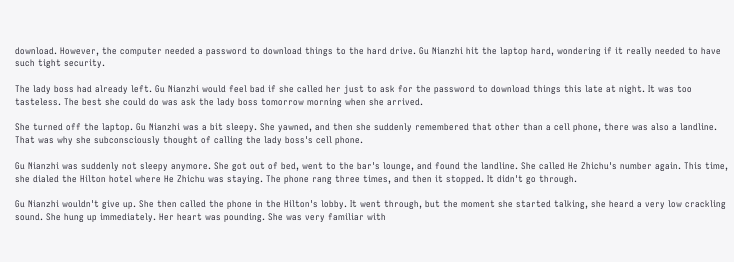download. However, the computer needed a password to download things to the hard drive. Gu Nianzhi hit the laptop hard, wondering if it really needed to have such tight security.

The lady boss had already left. Gu Nianzhi would feel bad if she called her just to ask for the password to download things this late at night. It was too tasteless. The best she could do was ask the lady boss tomorrow morning when she arrived.

She turned off the laptop. Gu Nianzhi was a bit sleepy. She yawned, and then she suddenly remembered that other than a cell phone, there was also a landline. That was why she subconsciously thought of calling the lady boss's cell phone.

Gu Nianzhi was suddenly not sleepy anymore. She got out of bed, went to the bar's lounge, and found the landline. She called He Zhichu's number again. This time, she dialed the Hilton hotel where He Zhichu was staying. The phone rang three times, and then it stopped. It didn't go through.

Gu Nianzhi wouldn't give up. She then called the phone in the Hilton's lobby. It went through, but the moment she started talking, she heard a very low crackling sound. She hung up immediately. Her heart was pounding. She was very familiar with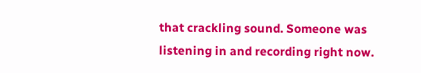that crackling sound. Someone was listening in and recording right now.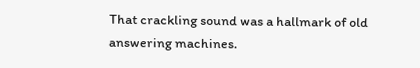That crackling sound was a hallmark of old answering machines.